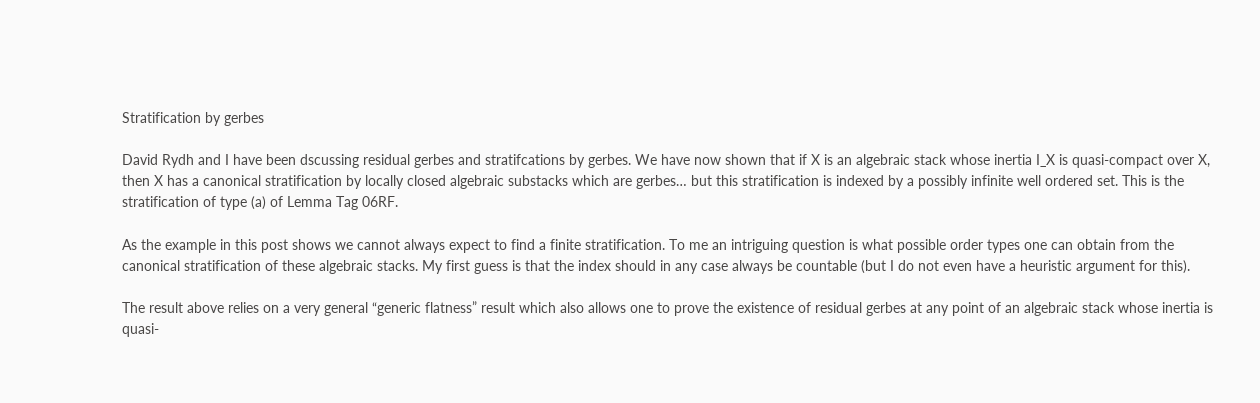Stratification by gerbes

David Rydh and I have been dscussing residual gerbes and stratifcations by gerbes. We have now shown that if X is an algebraic stack whose inertia I_X is quasi-compact over X, then X has a canonical stratification by locally closed algebraic substacks which are gerbes… but this stratification is indexed by a possibly infinite well ordered set. This is the stratification of type (a) of Lemma Tag 06RF.

As the example in this post shows we cannot always expect to find a finite stratification. To me an intriguing question is what possible order types one can obtain from the canonical stratification of these algebraic stacks. My first guess is that the index should in any case always be countable (but I do not even have a heuristic argument for this).

The result above relies on a very general “generic flatness” result which also allows one to prove the existence of residual gerbes at any point of an algebraic stack whose inertia is quasi-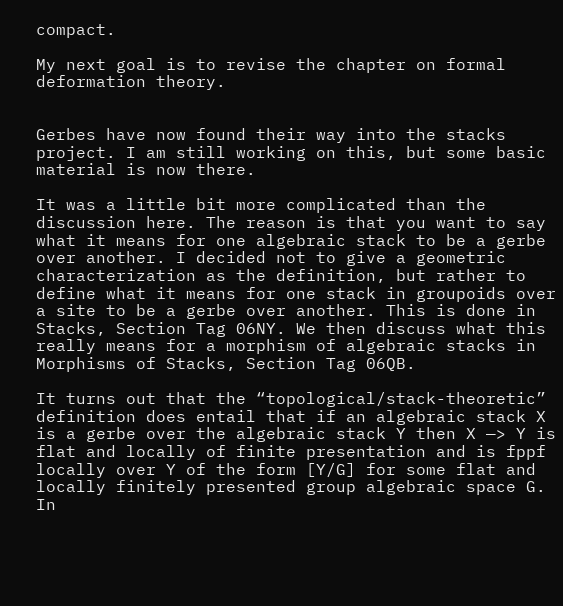compact.

My next goal is to revise the chapter on formal deformation theory.


Gerbes have now found their way into the stacks project. I am still working on this, but some basic material is now there.

It was a little bit more complicated than the discussion here. The reason is that you want to say what it means for one algebraic stack to be a gerbe over another. I decided not to give a geometric characterization as the definition, but rather to define what it means for one stack in groupoids over a site to be a gerbe over another. This is done in Stacks, Section Tag 06NY. We then discuss what this really means for a morphism of algebraic stacks in Morphisms of Stacks, Section Tag 06QB.

It turns out that the “topological/stack-theoretic” definition does entail that if an algebraic stack X is a gerbe over the algebraic stack Y then X —> Y is flat and locally of finite presentation and is fppf locally over Y of the form [Y/G] for some flat and locally finitely presented group algebraic space G. In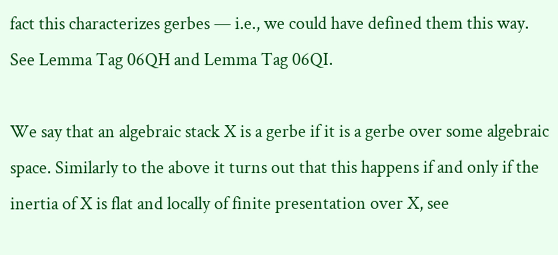fact this characterizes gerbes — i.e., we could have defined them this way. See Lemma Tag 06QH and Lemma Tag 06QI.

We say that an algebraic stack X is a gerbe if it is a gerbe over some algebraic space. Similarly to the above it turns out that this happens if and only if the inertia of X is flat and locally of finite presentation over X, see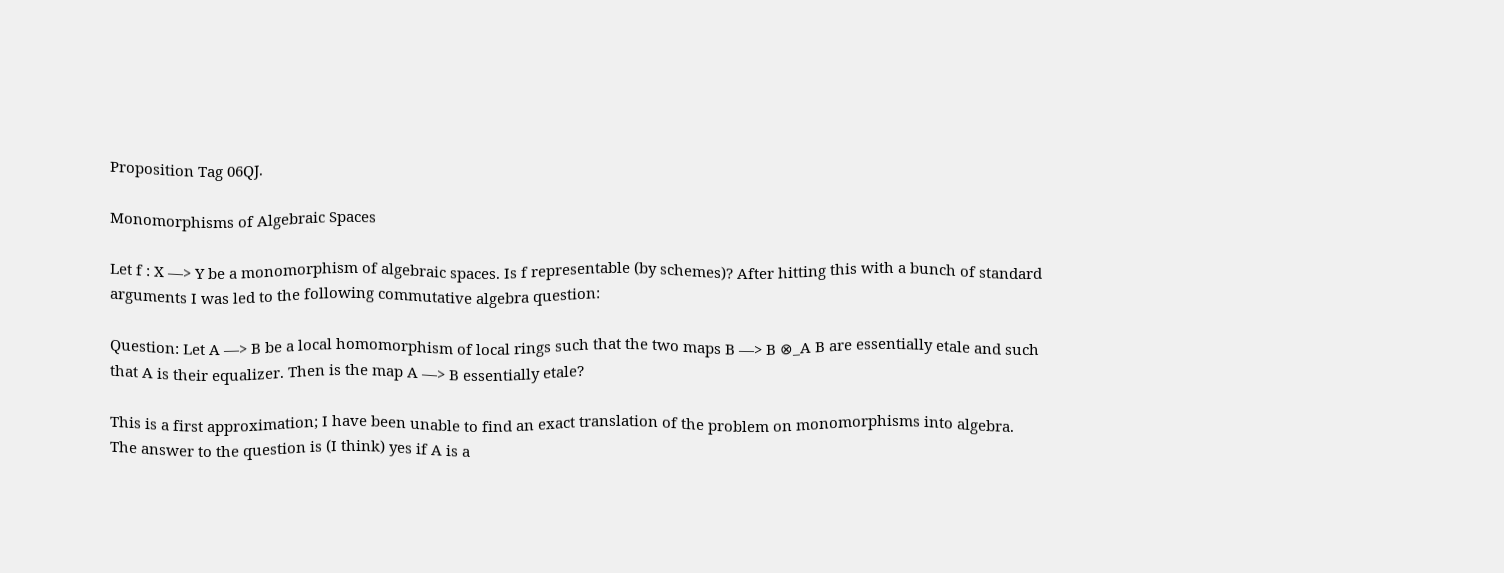Proposition Tag 06QJ.

Monomorphisms of Algebraic Spaces

Let f : X —> Y be a monomorphism of algebraic spaces. Is f representable (by schemes)? After hitting this with a bunch of standard arguments I was led to the following commutative algebra question:

Question: Let A —> B be a local homomorphism of local rings such that the two maps B —> B ⊗_A B are essentially etale and such that A is their equalizer. Then is the map A —> B essentially etale?

This is a first approximation; I have been unable to find an exact translation of the problem on monomorphisms into algebra. The answer to the question is (I think) yes if A is a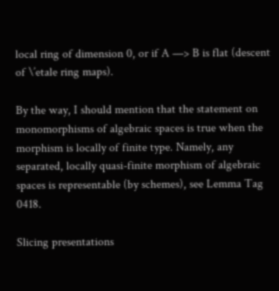local ring of dimension 0, or if A —> B is flat (descent of \’etale ring maps).

By the way, I should mention that the statement on monomorphisms of algebraic spaces is true when the morphism is locally of finite type. Namely, any separated, locally quasi-finite morphism of algebraic spaces is representable (by schemes), see Lemma Tag 0418.

Slicing presentations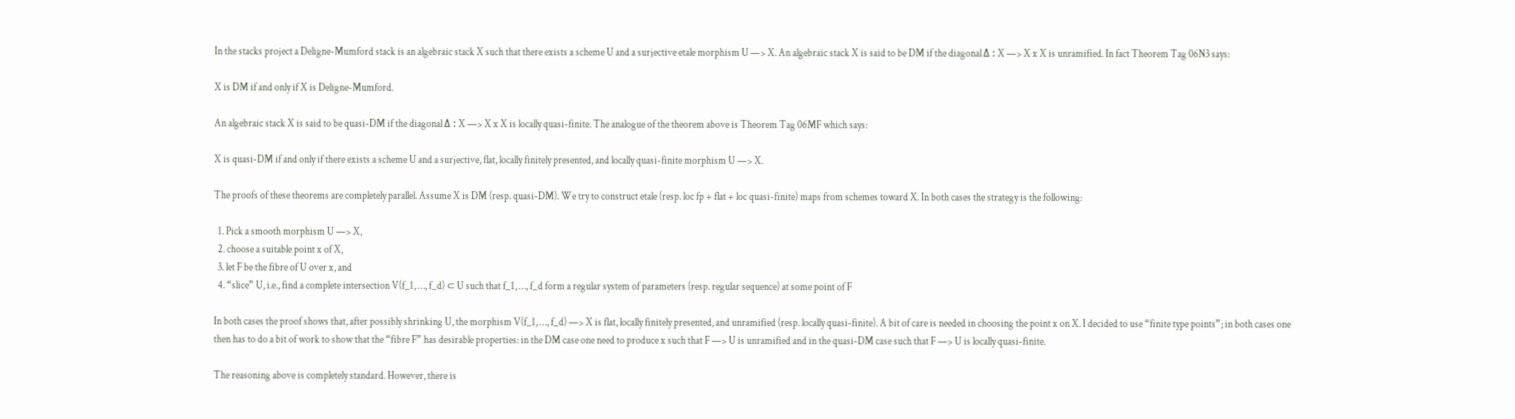In the stacks project a Deligne-Mumford stack is an algebraic stack X such that there exists a scheme U and a surjective etale morphism U —> X. An algebraic stack X is said to be DM if the diagonal Δ : X —> X x X is unramified. In fact Theorem Tag 06N3 says:

X is DM if and only if X is Deligne-Mumford.

An algebraic stack X is said to be quasi-DM if the diagonal Δ : X —> X x X is locally quasi-finite. The analogue of the theorem above is Theorem Tag 06MF which says:

X is quasi-DM if and only if there exists a scheme U and a surjective, flat, locally finitely presented, and locally quasi-finite morphism U —> X.

The proofs of these theorems are completely parallel. Assume X is DM (resp. quasi-DM). We try to construct etale (resp. loc fp + flat + loc quasi-finite) maps from schemes toward X. In both cases the strategy is the following:

  1. Pick a smooth morphism U —> X,
  2. choose a suitable point x of X,
  3. let F be the fibre of U over x, and
  4. “slice” U, i.e., find a complete intersection V(f_1, …, f_d) ⊂ U such that f_1, …, f_d form a regular system of parameters (resp. regular sequence) at some point of F

In both cases the proof shows that, after possibly shrinking U, the morphism V(f_1, …, f_d) —> X is flat, locally finitely presented, and unramified (resp. locally quasi-finite). A bit of care is needed in choosing the point x on X. I decided to use “finite type points”; in both cases one then has to do a bit of work to show that the “fibre F” has desirable properties: in the DM case one need to produce x such that F —> U is unramified and in the quasi-DM case such that F —> U is locally quasi-finite.

The reasoning above is completely standard. However, there is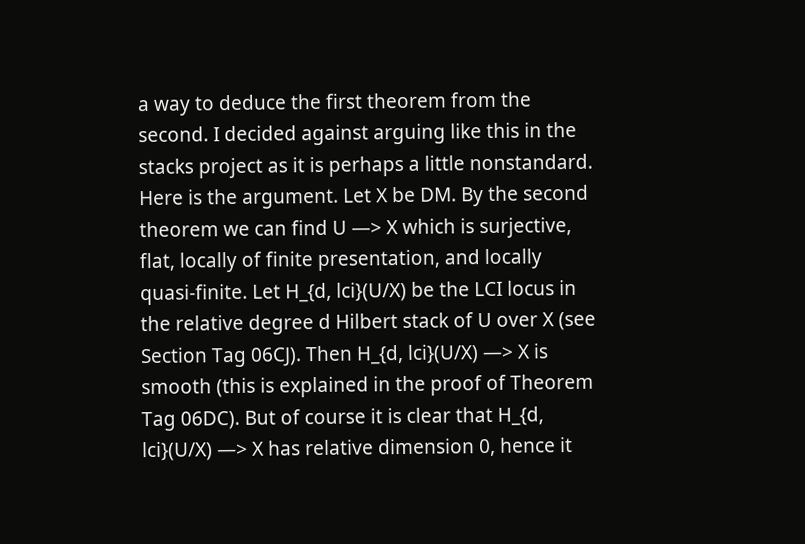a way to deduce the first theorem from the second. I decided against arguing like this in the stacks project as it is perhaps a little nonstandard. Here is the argument. Let X be DM. By the second theorem we can find U —> X which is surjective, flat, locally of finite presentation, and locally quasi-finite. Let H_{d, lci}(U/X) be the LCI locus in the relative degree d Hilbert stack of U over X (see Section Tag 06CJ). Then H_{d, lci}(U/X) —> X is smooth (this is explained in the proof of Theorem Tag 06DC). But of course it is clear that H_{d, lci}(U/X) —> X has relative dimension 0, hence it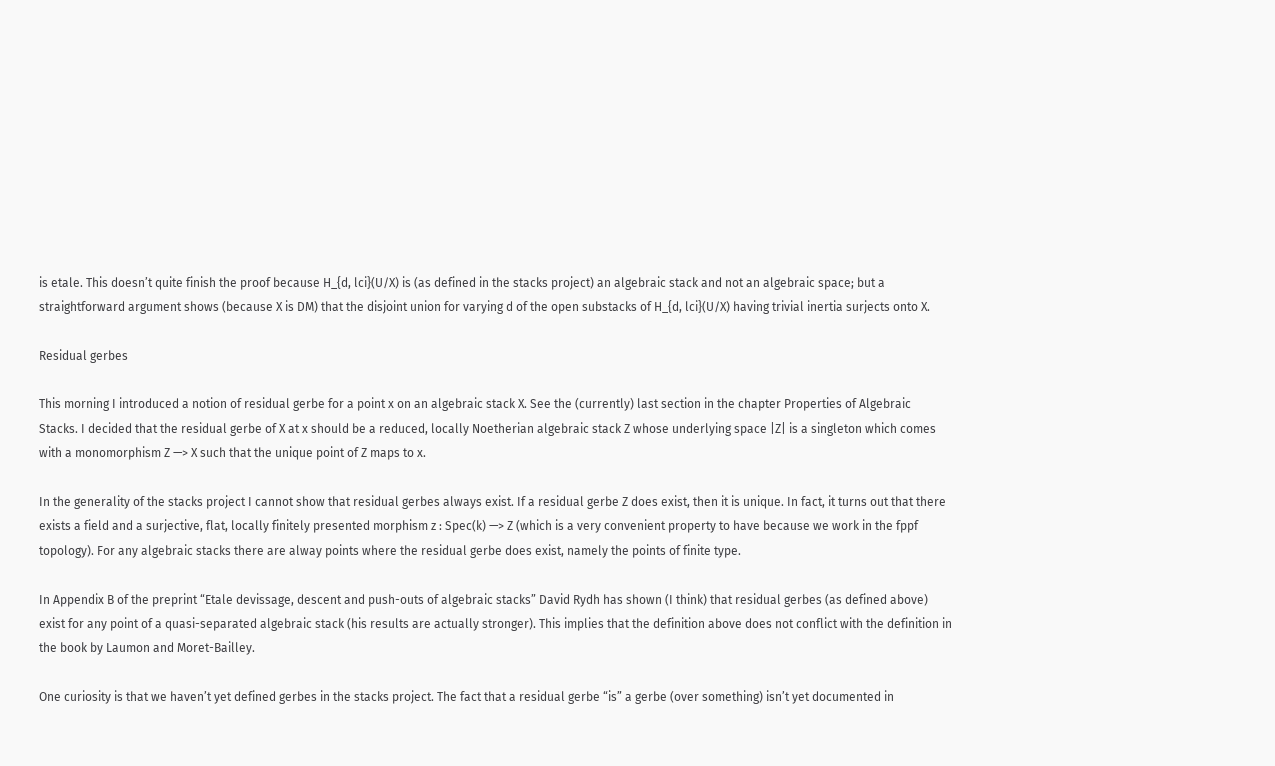is etale. This doesn’t quite finish the proof because H_{d, lci}(U/X) is (as defined in the stacks project) an algebraic stack and not an algebraic space; but a straightforward argument shows (because X is DM) that the disjoint union for varying d of the open substacks of H_{d, lci}(U/X) having trivial inertia surjects onto X.

Residual gerbes

This morning I introduced a notion of residual gerbe for a point x on an algebraic stack X. See the (currently) last section in the chapter Properties of Algebraic Stacks. I decided that the residual gerbe of X at x should be a reduced, locally Noetherian algebraic stack Z whose underlying space |Z| is a singleton which comes with a monomorphism Z —> X such that the unique point of Z maps to x.

In the generality of the stacks project I cannot show that residual gerbes always exist. If a residual gerbe Z does exist, then it is unique. In fact, it turns out that there exists a field and a surjective, flat, locally finitely presented morphism z : Spec(k) —> Z (which is a very convenient property to have because we work in the fppf topology). For any algebraic stacks there are alway points where the residual gerbe does exist, namely the points of finite type.

In Appendix B of the preprint “Etale devissage, descent and push-outs of algebraic stacks” David Rydh has shown (I think) that residual gerbes (as defined above) exist for any point of a quasi-separated algebraic stack (his results are actually stronger). This implies that the definition above does not conflict with the definition in the book by Laumon and Moret-Bailley.

One curiosity is that we haven’t yet defined gerbes in the stacks project. The fact that a residual gerbe “is” a gerbe (over something) isn’t yet documented in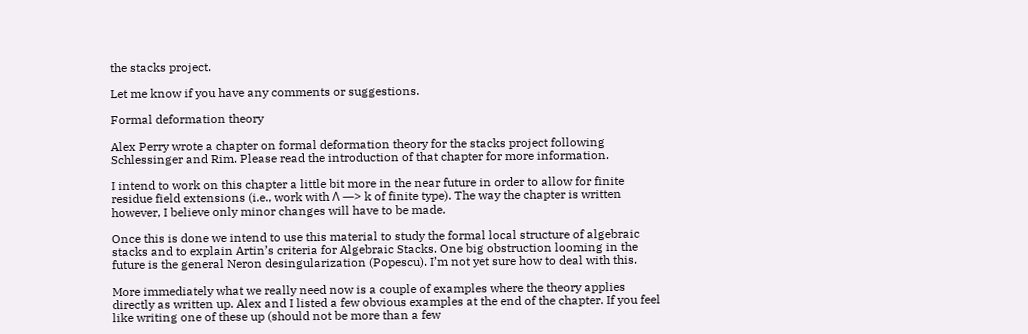the stacks project.

Let me know if you have any comments or suggestions.

Formal deformation theory

Alex Perry wrote a chapter on formal deformation theory for the stacks project following Schlessinger and Rim. Please read the introduction of that chapter for more information.

I intend to work on this chapter a little bit more in the near future in order to allow for finite residue field extensions (i.e., work with Λ —> k of finite type). The way the chapter is written however, I believe only minor changes will have to be made.

Once this is done we intend to use this material to study the formal local structure of algebraic stacks and to explain Artin’s criteria for Algebraic Stacks. One big obstruction looming in the future is the general Neron desingularization (Popescu). I’m not yet sure how to deal with this.

More immediately what we really need now is a couple of examples where the theory applies directly as written up. Alex and I listed a few obvious examples at the end of the chapter. If you feel like writing one of these up (should not be more than a few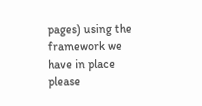pages) using the framework we have in place please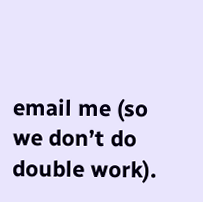email me (so we don’t do double work).